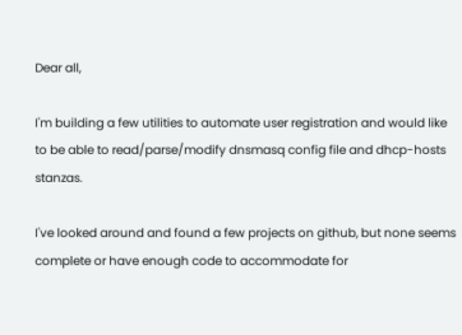Dear all,

I'm building a few utilities to automate user registration and would like
to be able to read/parse/modify dnsmasq config file and dhcp-hosts stanzas.

I've looked around and found a few projects on github, but none seems
complete or have enough code to accommodate for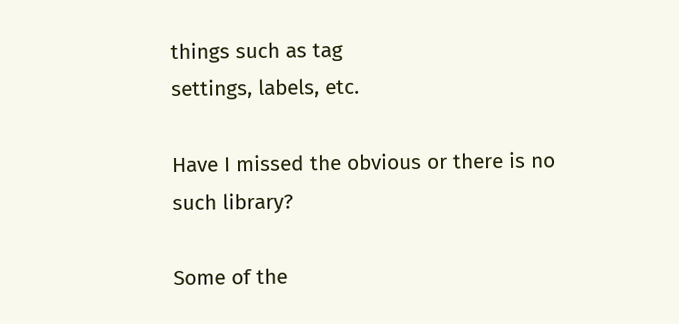things such as tag
settings, labels, etc.

Have I missed the obvious or there is no such library?

Some of the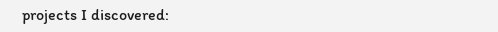projects I discovered: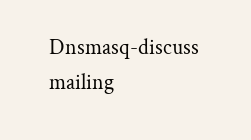Dnsmasq-discuss mailing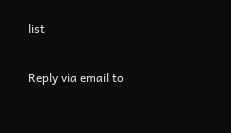list

Reply via email to